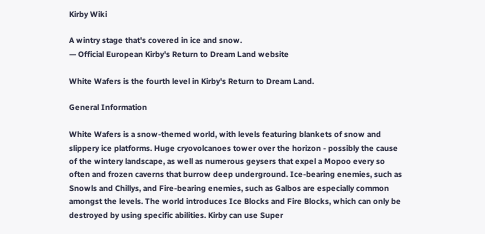Kirby Wiki

A wintry stage that's covered in ice and snow.
— Official European Kirby's Return to Dream Land website

White Wafers is the fourth level in Kirby's Return to Dream Land.

General Information

White Wafers is a snow-themed world, with levels featuring blankets of snow and slippery ice platforms. Huge cryovolcanoes tower over the horizon - possibly the cause of the wintery landscape, as well as numerous geysers that expel a Mopoo every so often and frozen caverns that burrow deep underground. Ice-bearing enemies, such as Snowls and Chillys, and Fire-bearing enemies, such as Galbos are especially common amongst the levels. The world introduces Ice Blocks and Fire Blocks, which can only be destroyed by using specific abilities. Kirby can use Super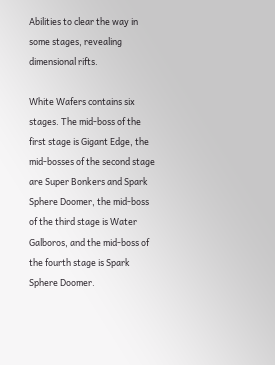Abilities to clear the way in some stages, revealing dimensional rifts.

White Wafers contains six stages. The mid-boss of the first stage is Gigant Edge, the mid-bosses of the second stage are Super Bonkers and Spark Sphere Doomer, the mid-boss of the third stage is Water Galboros, and the mid-boss of the fourth stage is Spark Sphere Doomer.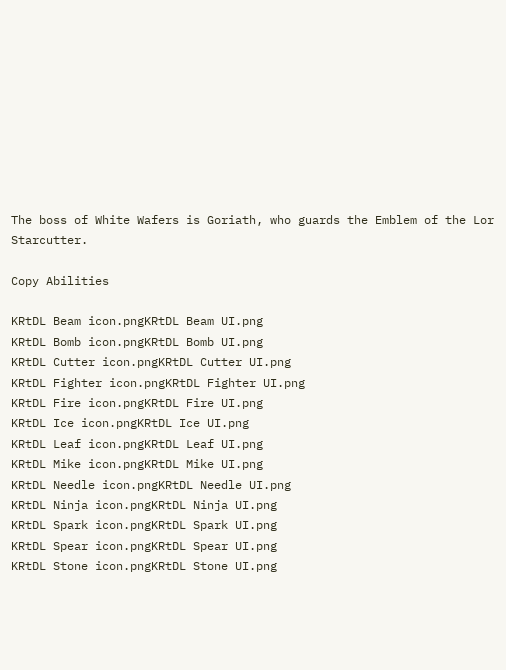The boss of White Wafers is Goriath, who guards the Emblem of the Lor Starcutter.

Copy Abilities

KRtDL Beam icon.pngKRtDL Beam UI.png
KRtDL Bomb icon.pngKRtDL Bomb UI.png
KRtDL Cutter icon.pngKRtDL Cutter UI.png
KRtDL Fighter icon.pngKRtDL Fighter UI.png
KRtDL Fire icon.pngKRtDL Fire UI.png
KRtDL Ice icon.pngKRtDL Ice UI.png
KRtDL Leaf icon.pngKRtDL Leaf UI.png
KRtDL Mike icon.pngKRtDL Mike UI.png
KRtDL Needle icon.pngKRtDL Needle UI.png
KRtDL Ninja icon.pngKRtDL Ninja UI.png
KRtDL Spark icon.pngKRtDL Spark UI.png
KRtDL Spear icon.pngKRtDL Spear UI.png
KRtDL Stone icon.pngKRtDL Stone UI.png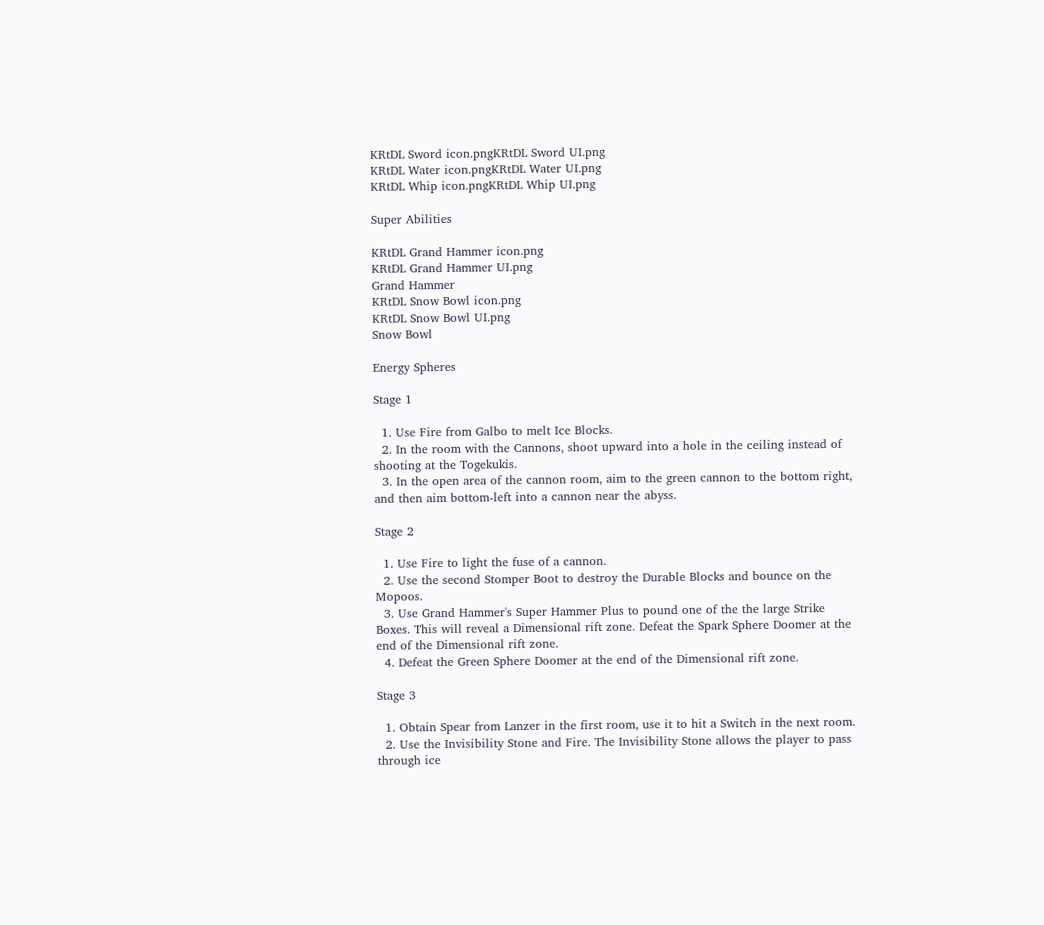KRtDL Sword icon.pngKRtDL Sword UI.png
KRtDL Water icon.pngKRtDL Water UI.png
KRtDL Whip icon.pngKRtDL Whip UI.png

Super Abilities

KRtDL Grand Hammer icon.png
KRtDL Grand Hammer UI.png
Grand Hammer
KRtDL Snow Bowl icon.png
KRtDL Snow Bowl UI.png
Snow Bowl

Energy Spheres

Stage 1

  1. Use Fire from Galbo to melt Ice Blocks.
  2. In the room with the Cannons, shoot upward into a hole in the ceiling instead of shooting at the Togekukis.
  3. In the open area of the cannon room, aim to the green cannon to the bottom right, and then aim bottom-left into a cannon near the abyss.

Stage 2

  1. Use Fire to light the fuse of a cannon.
  2. Use the second Stomper Boot to destroy the Durable Blocks and bounce on the Mopoos.
  3. Use Grand Hammer's Super Hammer Plus to pound one of the the large Strike Boxes. This will reveal a Dimensional rift zone. Defeat the Spark Sphere Doomer at the end of the Dimensional rift zone.
  4. Defeat the Green Sphere Doomer at the end of the Dimensional rift zone.

Stage 3

  1. Obtain Spear from Lanzer in the first room, use it to hit a Switch in the next room.
  2. Use the Invisibility Stone and Fire. The Invisibility Stone allows the player to pass through ice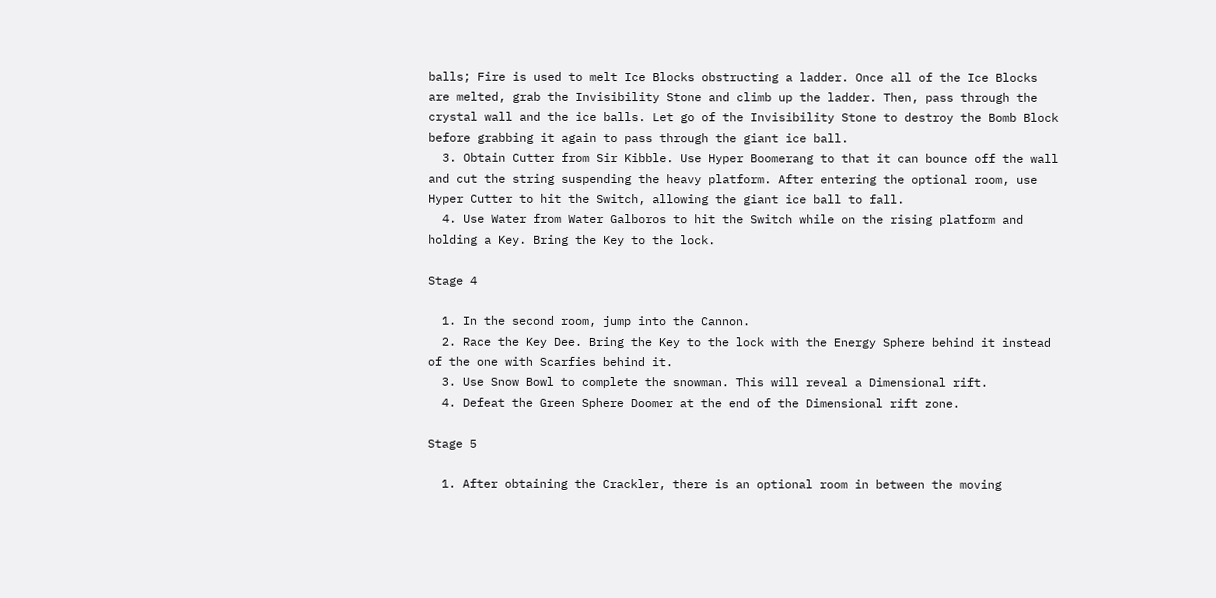balls; Fire is used to melt Ice Blocks obstructing a ladder. Once all of the Ice Blocks are melted, grab the Invisibility Stone and climb up the ladder. Then, pass through the crystal wall and the ice balls. Let go of the Invisibility Stone to destroy the Bomb Block before grabbing it again to pass through the giant ice ball.
  3. Obtain Cutter from Sir Kibble. Use Hyper Boomerang to that it can bounce off the wall and cut the string suspending the heavy platform. After entering the optional room, use Hyper Cutter to hit the Switch, allowing the giant ice ball to fall.
  4. Use Water from Water Galboros to hit the Switch while on the rising platform and holding a Key. Bring the Key to the lock.

Stage 4

  1. In the second room, jump into the Cannon.
  2. Race the Key Dee. Bring the Key to the lock with the Energy Sphere behind it instead of the one with Scarfies behind it.
  3. Use Snow Bowl to complete the snowman. This will reveal a Dimensional rift.
  4. Defeat the Green Sphere Doomer at the end of the Dimensional rift zone.

Stage 5

  1. After obtaining the Crackler, there is an optional room in between the moving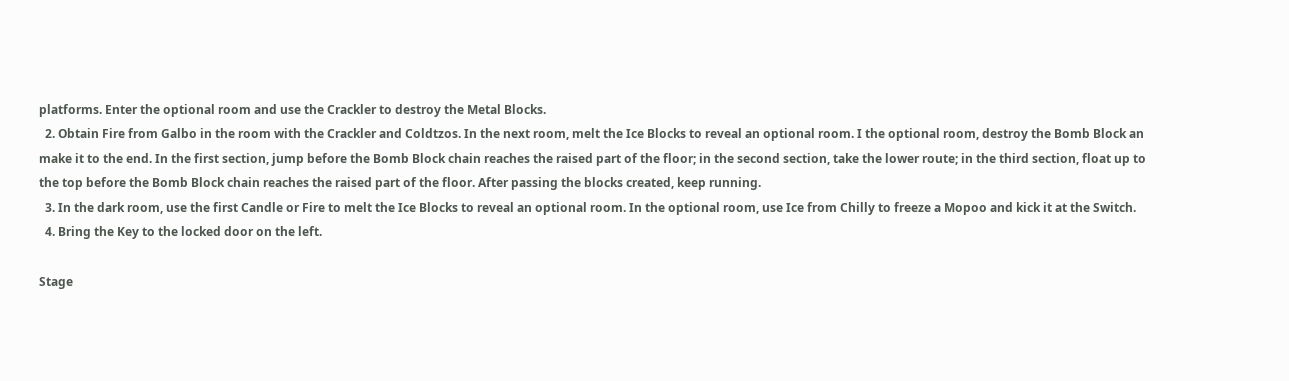platforms. Enter the optional room and use the Crackler to destroy the Metal Blocks.
  2. Obtain Fire from Galbo in the room with the Crackler and Coldtzos. In the next room, melt the Ice Blocks to reveal an optional room. I the optional room, destroy the Bomb Block an make it to the end. In the first section, jump before the Bomb Block chain reaches the raised part of the floor; in the second section, take the lower route; in the third section, float up to the top before the Bomb Block chain reaches the raised part of the floor. After passing the blocks created, keep running.
  3. In the dark room, use the first Candle or Fire to melt the Ice Blocks to reveal an optional room. In the optional room, use Ice from Chilly to freeze a Mopoo and kick it at the Switch.
  4. Bring the Key to the locked door on the left.

Stage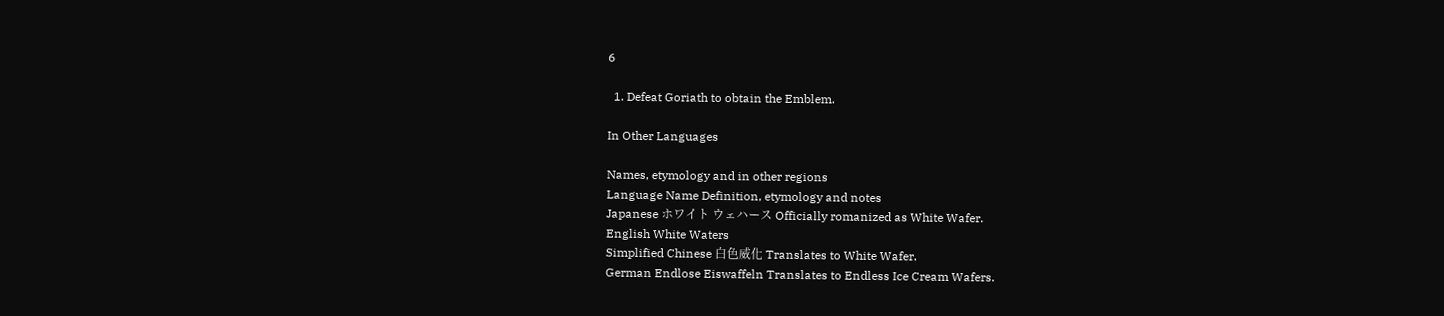6

  1. Defeat Goriath to obtain the Emblem.

In Other Languages

Names, etymology and in other regions
Language Name Definition, etymology and notes
Japanese ホワイト ウェハース Officially romanized as White Wafer.
English White Waters
Simplified Chinese 白色威化 Translates to White Wafer.
German Endlose Eiswaffeln Translates to Endless Ice Cream Wafers.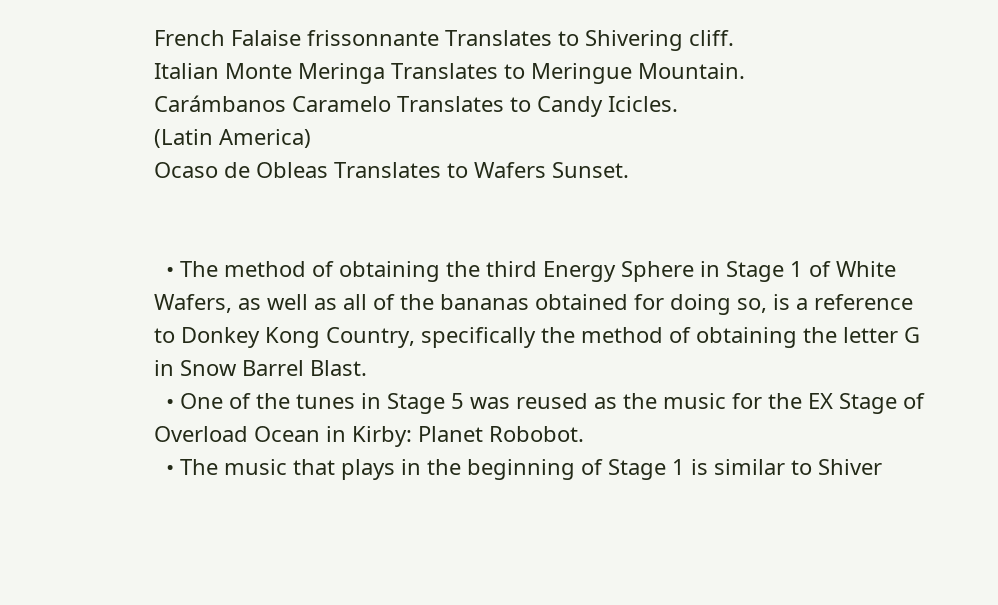French Falaise frissonnante Translates to Shivering cliff.
Italian Monte Meringa Translates to Meringue Mountain.
Carámbanos Caramelo Translates to Candy Icicles.
(Latin America)
Ocaso de Obleas Translates to Wafers Sunset.


  • The method of obtaining the third Energy Sphere in Stage 1 of White Wafers, as well as all of the bananas obtained for doing so, is a reference to Donkey Kong Country, specifically the method of obtaining the letter G in Snow Barrel Blast.
  • One of the tunes in Stage 5 was reused as the music for the EX Stage of Overload Ocean in Kirby: Planet Robobot.
  • The music that plays in the beginning of Stage 1 is similar to Shiver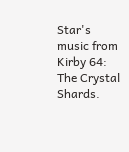Star's music from Kirby 64: The Crystal Shards.